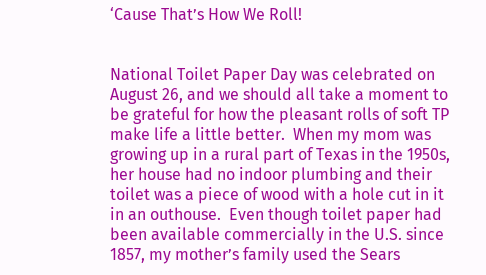‘Cause That’s How We Roll!


National Toilet Paper Day was celebrated on August 26, and we should all take a moment to be grateful for how the pleasant rolls of soft TP make life a little better.  When my mom was growing up in a rural part of Texas in the 1950s, her house had no indoor plumbing and their toilet was a piece of wood with a hole cut in it in an outhouse.  Even though toilet paper had been available commercially in the U.S. since 1857, my mother’s family used the Sears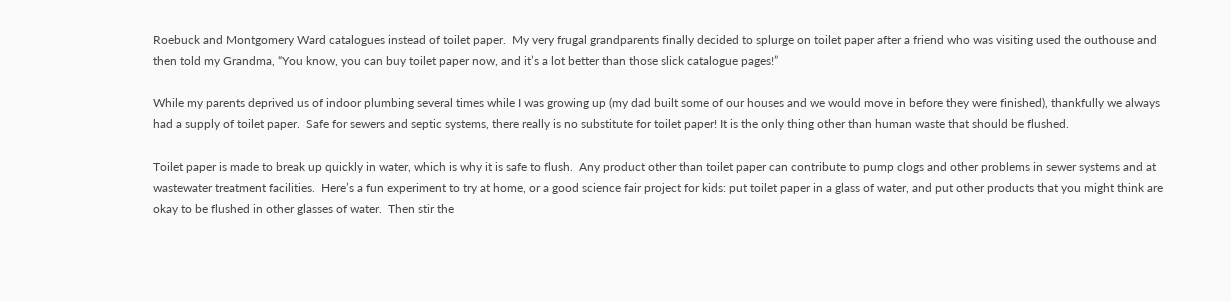Roebuck and Montgomery Ward catalogues instead of toilet paper.  My very frugal grandparents finally decided to splurge on toilet paper after a friend who was visiting used the outhouse and then told my Grandma, “You know, you can buy toilet paper now, and it’s a lot better than those slick catalogue pages!”

While my parents deprived us of indoor plumbing several times while I was growing up (my dad built some of our houses and we would move in before they were finished), thankfully we always had a supply of toilet paper.  Safe for sewers and septic systems, there really is no substitute for toilet paper! It is the only thing other than human waste that should be flushed.

Toilet paper is made to break up quickly in water, which is why it is safe to flush.  Any product other than toilet paper can contribute to pump clogs and other problems in sewer systems and at wastewater treatment facilities.  Here’s a fun experiment to try at home, or a good science fair project for kids: put toilet paper in a glass of water, and put other products that you might think are okay to be flushed in other glasses of water.  Then stir the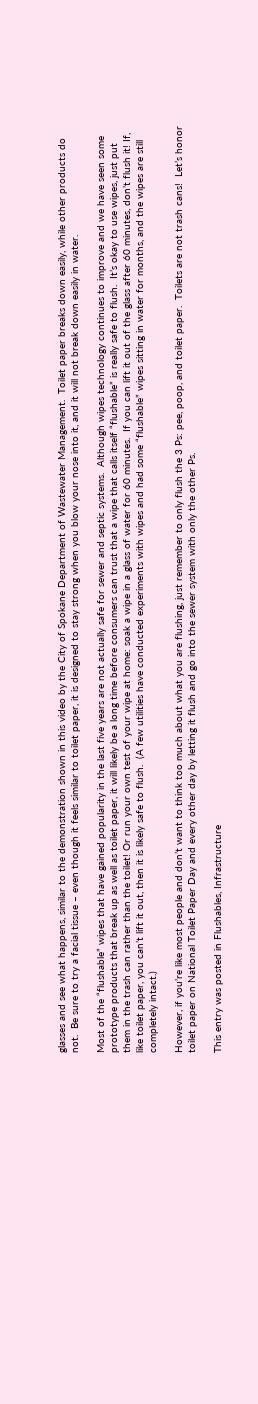glasses and see what happens, similar to the demonstration shown in this video by the City of Spokane Department of Wastewater Management.  Toilet paper breaks down easily, while other products do not.  Be sure to try a facial tissue – even though it feels similar to toilet paper, it is designed to stay strong when you blow your nose into it, and it will not break down easily in water.

Most of the “flushable” wipes that have gained popularity in the last five years are not actually safe for sewer and septic systems.  Although wipes technology continues to improve and we have seen some prototype products that break up as well as toilet paper, it will likely be a long time before consumers can trust that a wipe that calls itself “flushable” is really safe to flush.  It’s okay to use wipes, just put them in the trash can rather than the toilet! Or run your own test of your wipe at home: soak a wipe in a glass of water for 60 minutes.  If you can lift it out of the glass after 60 minutes, don’t flush it! If, like toilet paper, you can’t lift it out, then it is likely safe to flush.  (A few utilities have conducted experiments with wipes and had some “flushable” wipes sitting in water for months, and the wipes are still completely intact.)

However, if you’re like most people and don’t want to think too much about what you are flushing, just remember to only flush the 3 Ps: pee, poop, and toilet paper.  Toilets are not trash cans!  Let’s honor toilet paper on National Toilet Paper Day and every other day by letting it flush and go into the sewer system with only the other Ps.

This entry was posted in Flushables, Infrastructure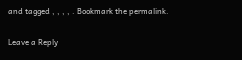and tagged , , , , . Bookmark the permalink.

Leave a Reply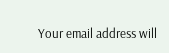Your email address will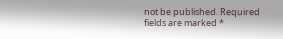not be published. Required fields are marked *